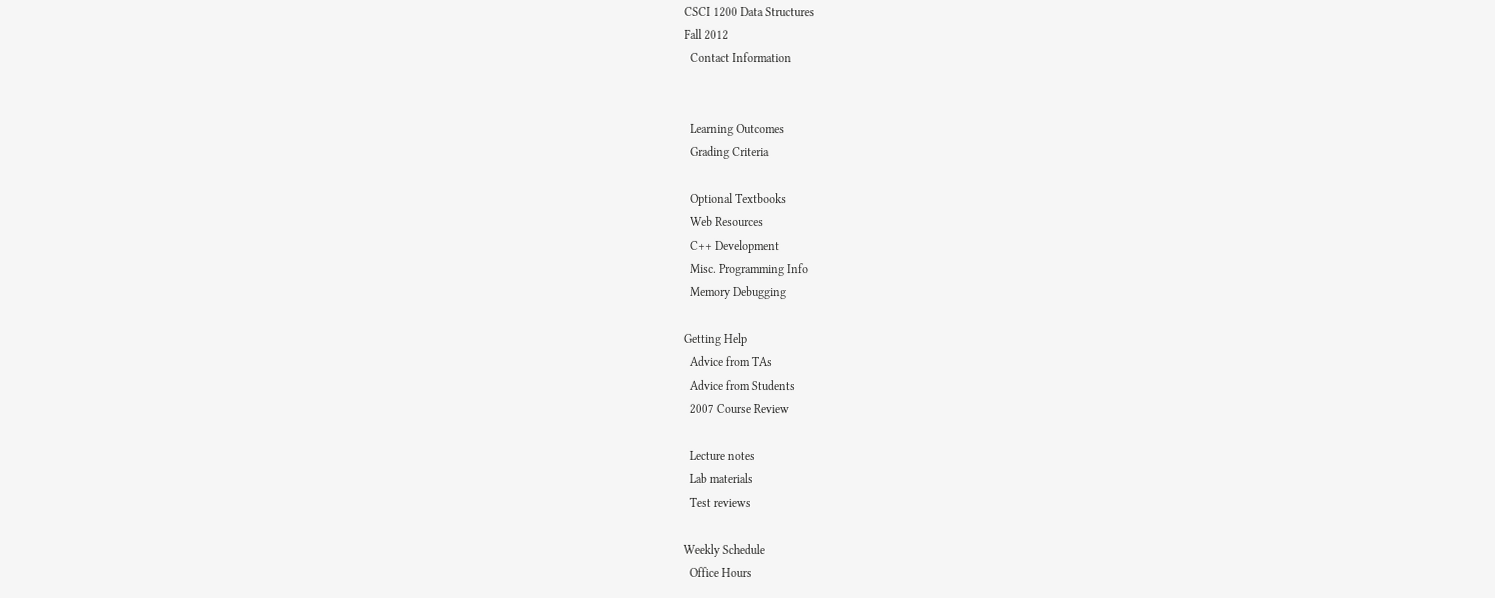CSCI 1200 Data Structures
Fall 2012
  Contact Information


  Learning Outcomes
  Grading Criteria

  Optional Textbooks
  Web Resources
  C++ Development
  Misc. Programming Info
  Memory Debugging

Getting Help
  Advice from TAs
  Advice from Students
  2007 Course Review

  Lecture notes
  Lab materials
  Test reviews

Weekly Schedule
  Office Hours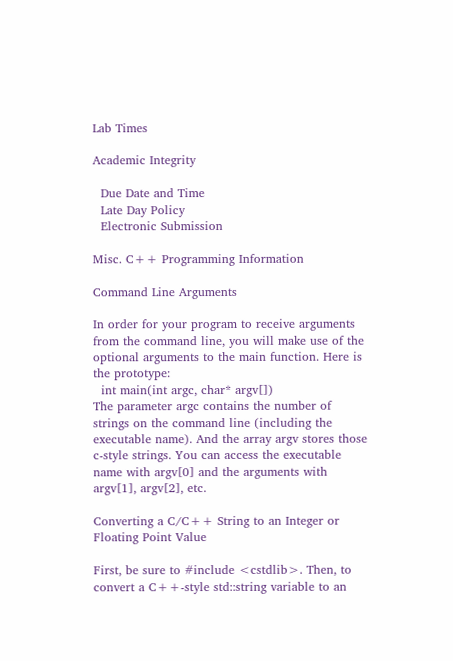Lab Times

Academic Integrity

  Due Date and Time
  Late Day Policy
  Electronic Submission

Misc. C++ Programming Information

Command Line Arguments

In order for your program to receive arguments from the command line, you will make use of the optional arguments to the main function. Here is the prototype:
  int main(int argc, char* argv[])
The parameter argc contains the number of strings on the command line (including the executable name). And the array argv stores those c-style strings. You can access the executable name with argv[0] and the arguments with argv[1], argv[2], etc.

Converting a C/C++ String to an Integer or Floating Point Value

First, be sure to #include <cstdlib>. Then, to convert a C++-style std::string variable to an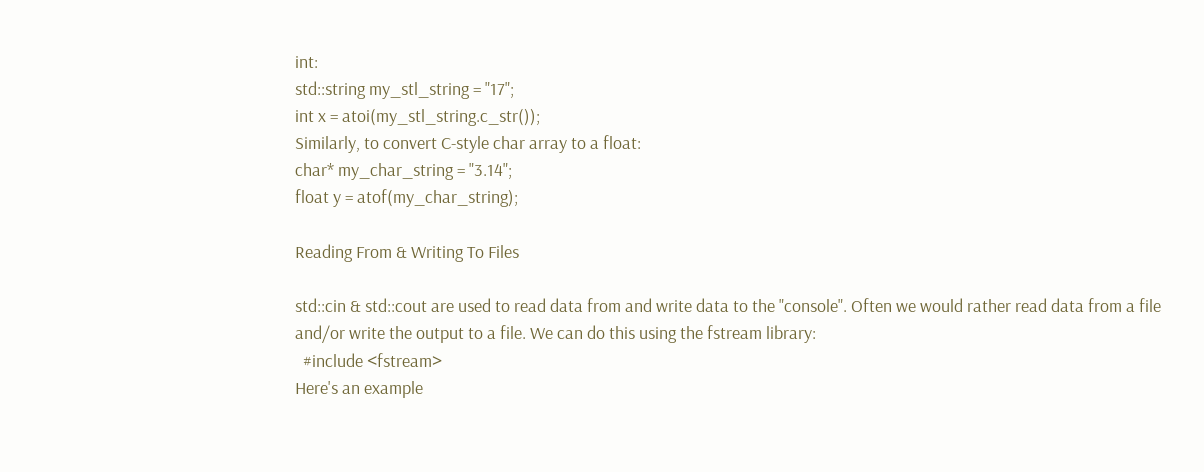int:
std::string my_stl_string = "17";
int x = atoi(my_stl_string.c_str());
Similarly, to convert C-style char array to a float:
char* my_char_string = "3.14";
float y = atof(my_char_string);

Reading From & Writing To Files

std::cin & std::cout are used to read data from and write data to the "console". Often we would rather read data from a file and/or write the output to a file. We can do this using the fstream library:
  #include <fstream>
Here's an example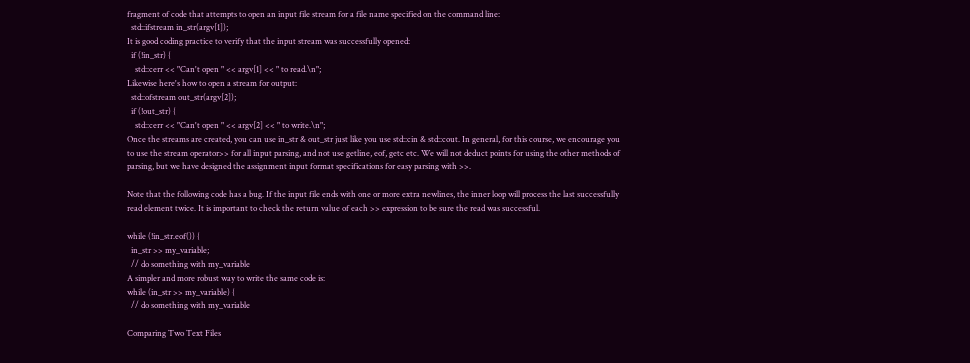fragment of code that attempts to open an input file stream for a file name specified on the command line:
  std::ifstream in_str(argv[1]);
It is good coding practice to verify that the input stream was successfully opened:
  if (!in_str) {
    std::cerr << "Can't open " << argv[1] << " to read.\n";
Likewise here's how to open a stream for output:
  std::ofstream out_str(argv[2]);
  if (!out_str) {
    std::cerr << "Can't open " << argv[2] << " to write.\n";
Once the streams are created, you can use in_str & out_str just like you use std::cin & std::cout. In general, for this course, we encourage you to use the stream operator>> for all input parsing, and not use getline, eof, getc etc. We will not deduct points for using the other methods of parsing, but we have designed the assignment input format specifications for easy parsing with >>.

Note that the following code has a bug. If the input file ends with one or more extra newlines, the inner loop will process the last successfully read element twice. It is important to check the return value of each >> expression to be sure the read was successful.

while (!in_str.eof()) {
  in_str >> my_variable;
  // do something with my_variable
A simpler and more robust way to write the same code is:
while (in_str >> my_variable) {
  // do something with my_variable

Comparing Two Text Files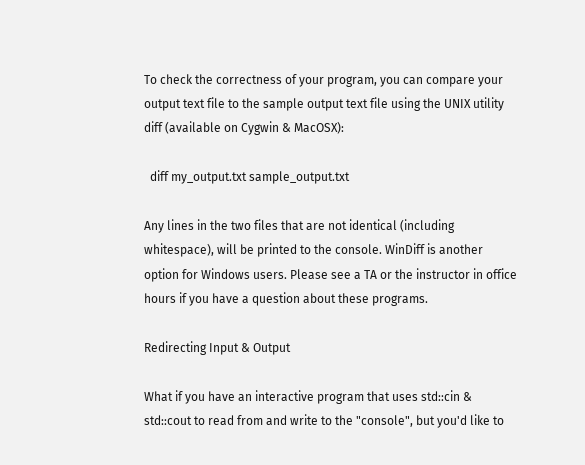To check the correctness of your program, you can compare your output text file to the sample output text file using the UNIX utility diff (available on Cygwin & MacOSX):

  diff my_output.txt sample_output.txt

Any lines in the two files that are not identical (including whitespace), will be printed to the console. WinDiff is another option for Windows users. Please see a TA or the instructor in office hours if you have a question about these programs.

Redirecting Input & Output

What if you have an interactive program that uses std::cin & std::cout to read from and write to the "console", but you'd like to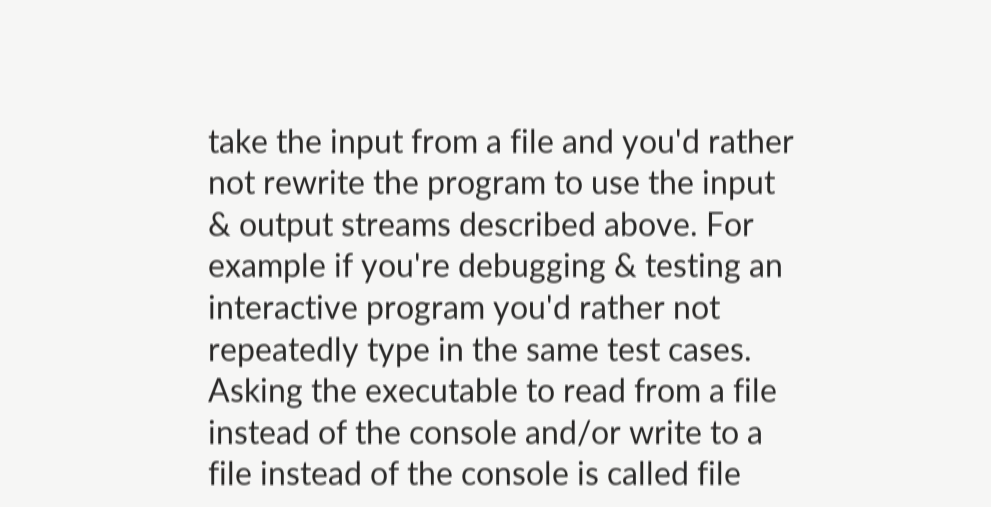take the input from a file and you'd rather not rewrite the program to use the input & output streams described above. For example if you're debugging & testing an interactive program you'd rather not repeatedly type in the same test cases. Asking the executable to read from a file instead of the console and/or write to a file instead of the console is called file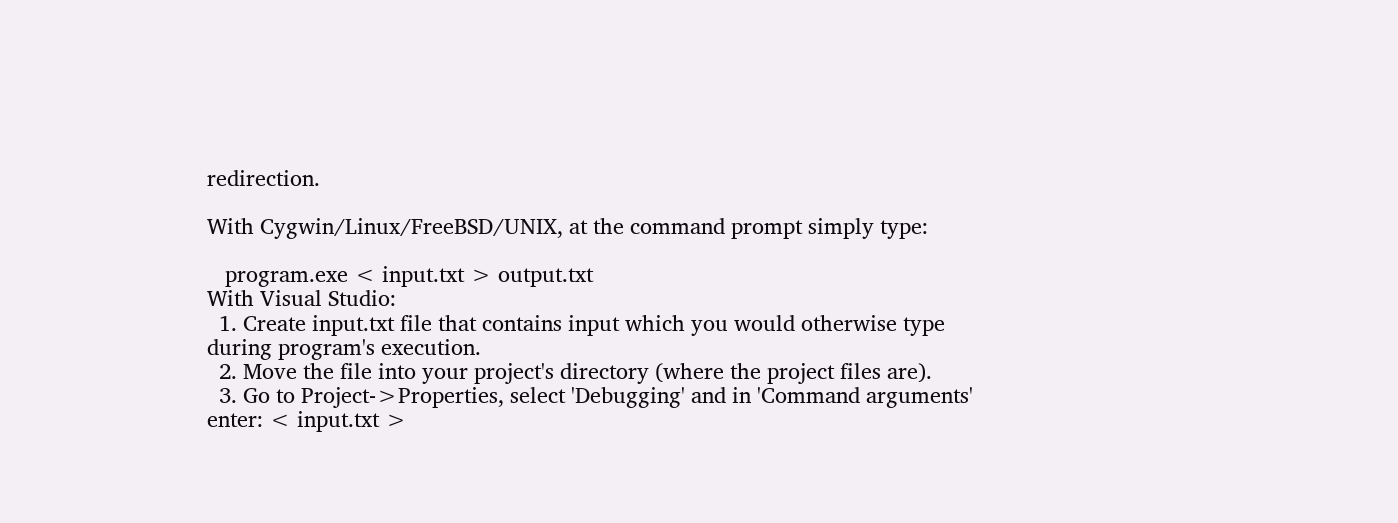redirection.

With Cygwin/Linux/FreeBSD/UNIX, at the command prompt simply type:

   program.exe < input.txt > output.txt
With Visual Studio:
  1. Create input.txt file that contains input which you would otherwise type during program's execution.
  2. Move the file into your project's directory (where the project files are).
  3. Go to Project->Properties, select 'Debugging' and in 'Command arguments' enter: < input.txt >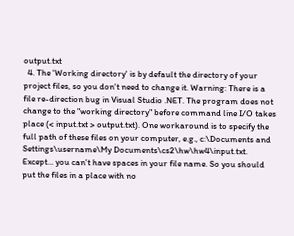output.txt
  4. The 'Working directory' is by default the directory of your project files, so you don't need to change it. Warning: There is a file re-direction bug in Visual Studio .NET. The program does not change to the "working directory" before command line I/O takes place (< input.txt > output.txt). One workaround is to specify the full path of these files on your computer, e.g., c:\Documents and Settings\username\My Documents\cs2\hw\hw4\input.txt. Except... you can't have spaces in your file name. So you should put the files in a place with no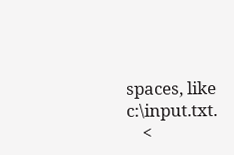spaces, like c:\input.txt.
    <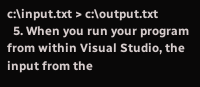c:\input.txt > c:\output.txt
  5. When you run your program from within Visual Studio, the input from the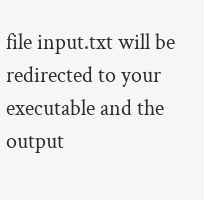file input.txt will be redirected to your executable and the output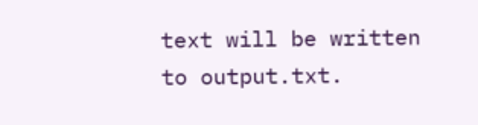text will be written to output.txt.